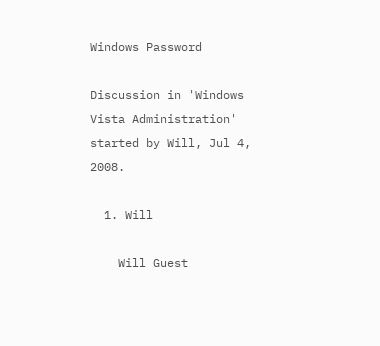Windows Password

Discussion in 'Windows Vista Administration' started by Will, Jul 4, 2008.

  1. Will

    Will Guest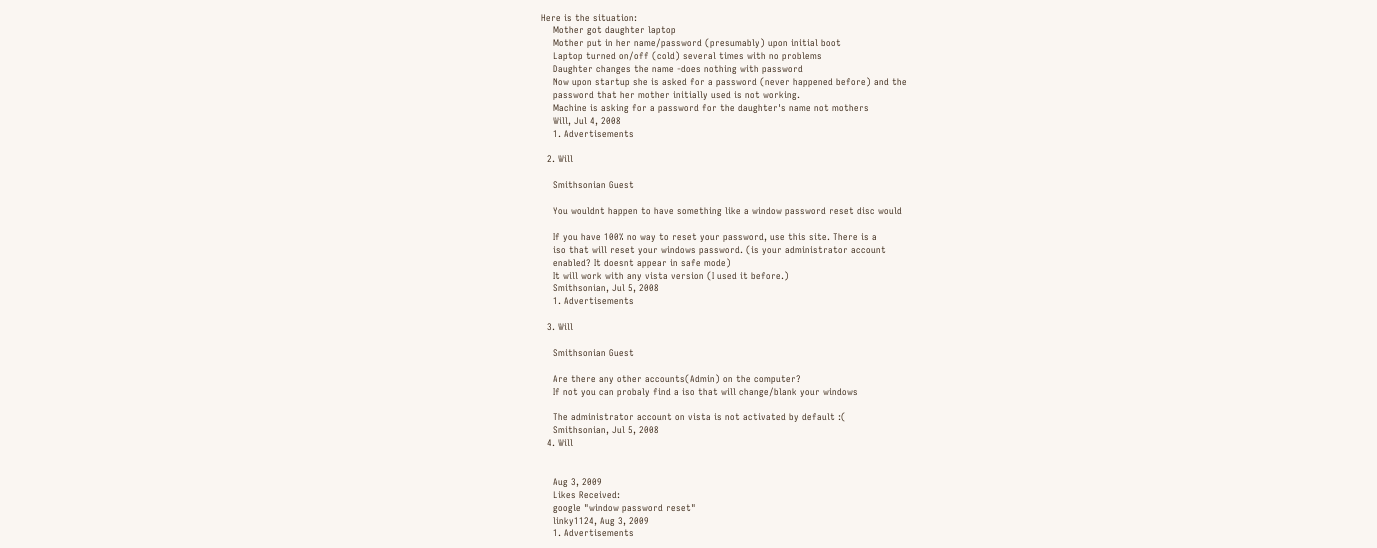Here is the situation:
    Mother got daughter laptop
    Mother put in her name/password (presumably) upon initial boot
    Laptop turned on/off (cold) several times with no problems
    Daughter changes the name -does nothing with password
    Now upon startup she is asked for a password (never happened before) and the
    password that her mother initially used is not working.
    Machine is asking for a password for the daughter's name not mothers
    Will, Jul 4, 2008
    1. Advertisements

  2. Will

    Smithsonian Guest

    You wouldnt happen to have something like a window password reset disc would

    If you have 100% no way to reset your password, use this site. There is a
    iso that will reset your windows password. (is your administrator account
    enabled? It doesnt appear in safe mode)
    It will work with any vista version (I used it before.)
    Smithsonian, Jul 5, 2008
    1. Advertisements

  3. Will

    Smithsonian Guest

    Are there any other accounts(Admin) on the computer?
    If not you can probaly find a iso that will change/blank your windows

    The administrator account on vista is not activated by default :(
    Smithsonian, Jul 5, 2008
  4. Will


    Aug 3, 2009
    Likes Received:
    google "window password reset"
    linky1124, Aug 3, 2009
    1. Advertisements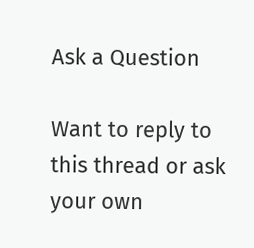Ask a Question

Want to reply to this thread or ask your own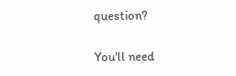question?

You'll need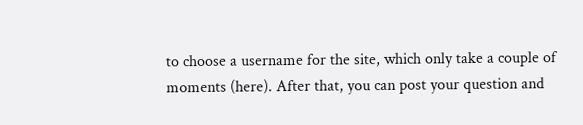to choose a username for the site, which only take a couple of moments (here). After that, you can post your question and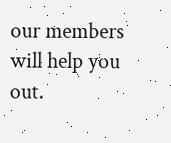our members will help you out.